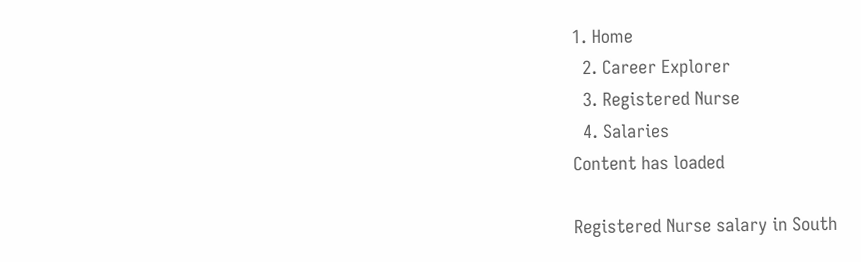1. Home
  2. Career Explorer
  3. Registered Nurse
  4. Salaries
Content has loaded

Registered Nurse salary in South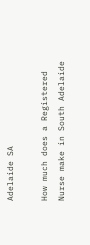Adelaide SA

How much does a Registered Nurse make in South Adelaide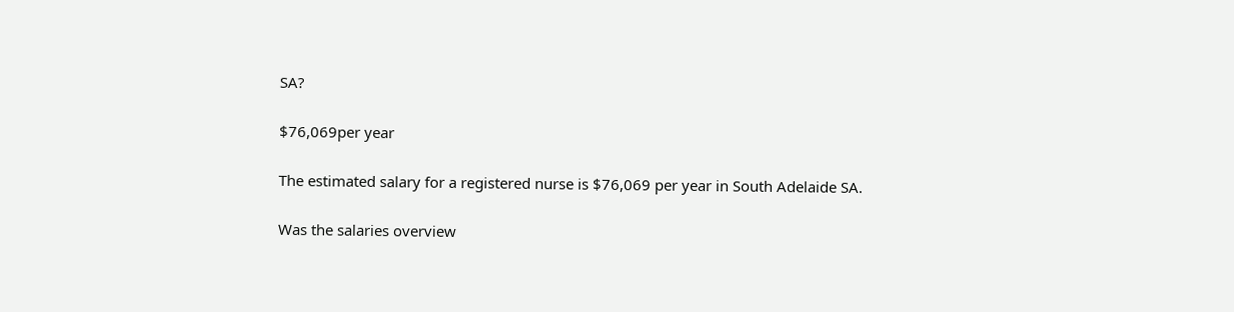SA?

$76,069per year

The estimated salary for a registered nurse is $76,069 per year in South Adelaide SA.

Was the salaries overview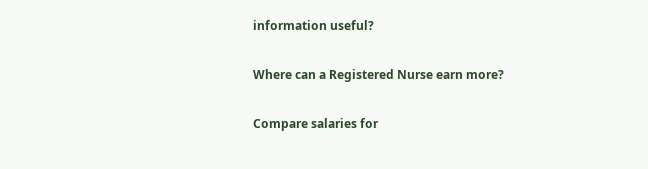information useful?

Where can a Registered Nurse earn more?

Compare salaries for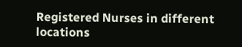Registered Nurses in different locations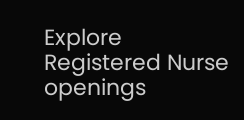Explore Registered Nurse openings